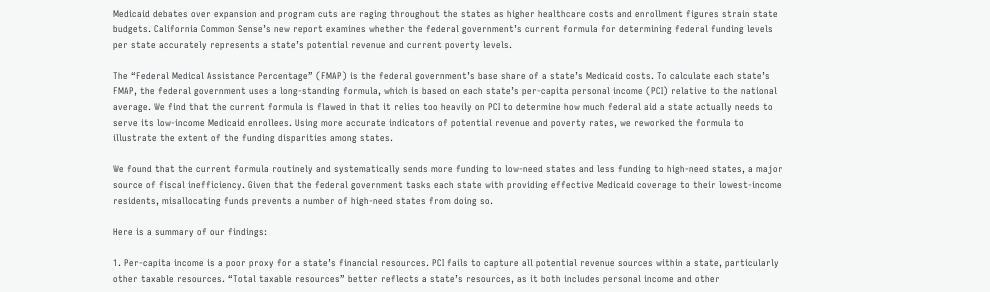Medicaid debates over expansion and program cuts are raging throughout the states as higher healthcare costs and enrollment figures strain state budgets. California Common Sense’s new report examines whether the federal government’s current formula for determining federal funding levels per state accurately represents a state’s potential revenue and current poverty levels.

The “Federal Medical Assistance Percentage” (FMAP) is the federal government’s base share of a state’s Medicaid costs. To calculate each state’s FMAP, the federal government uses a long-standing formula, which is based on each state’s per-capita personal income (PCI) relative to the national average. We find that the current formula is flawed in that it relies too heavily on PCI to determine how much federal aid a state actually needs to serve its low-income Medicaid enrollees. Using more accurate indicators of potential revenue and poverty rates, we reworked the formula to illustrate the extent of the funding disparities among states.

We found that the current formula routinely and systematically sends more funding to low-need states and less funding to high-need states, a major source of fiscal inefficiency. Given that the federal government tasks each state with providing effective Medicaid coverage to their lowest-income residents, misallocating funds prevents a number of high-need states from doing so.

Here is a summary of our findings:

1. Per-capita income is a poor proxy for a state’s financial resources. PCI fails to capture all potential revenue sources within a state, particularly other taxable resources. “Total taxable resources” better reflects a state’s resources, as it both includes personal income and other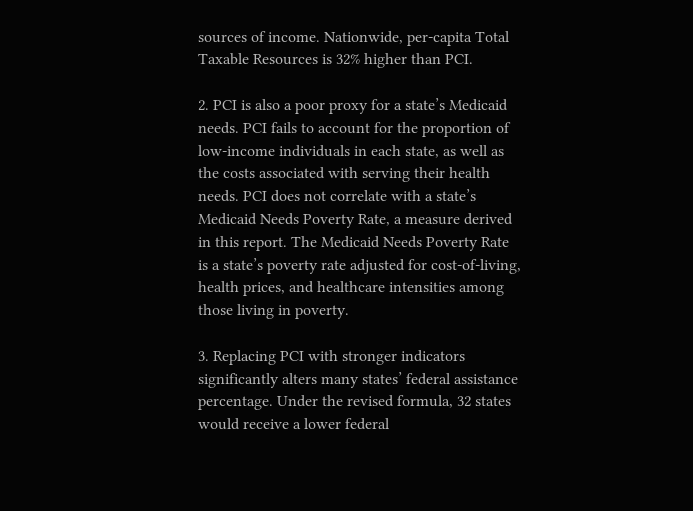sources of income. Nationwide, per-capita Total Taxable Resources is 32% higher than PCI.

2. PCI is also a poor proxy for a state’s Medicaid needs. PCI fails to account for the proportion of low-income individuals in each state, as well as the costs associated with serving their health needs. PCI does not correlate with a state’s Medicaid Needs Poverty Rate, a measure derived in this report. The Medicaid Needs Poverty Rate is a state’s poverty rate adjusted for cost-of-living, health prices, and healthcare intensities among those living in poverty.

3. Replacing PCI with stronger indicators significantly alters many states’ federal assistance percentage. Under the revised formula, 32 states would receive a lower federal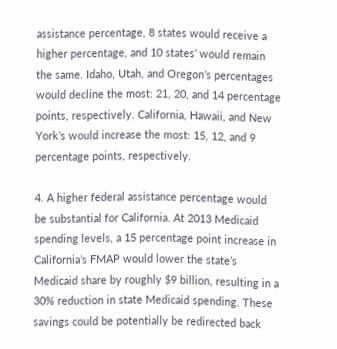assistance percentage, 8 states would receive a higher percentage, and 10 states’ would remain the same. Idaho, Utah, and Oregon’s percentages would decline the most: 21, 20, and 14 percentage points, respectively. California, Hawaii, and New York’s would increase the most: 15, 12, and 9 percentage points, respectively.

4. A higher federal assistance percentage would be substantial for California. At 2013 Medicaid spending levels, a 15 percentage point increase in California’s FMAP would lower the state’s Medicaid share by roughly $9 billion, resulting in a 30% reduction in state Medicaid spending. These savings could be potentially be redirected back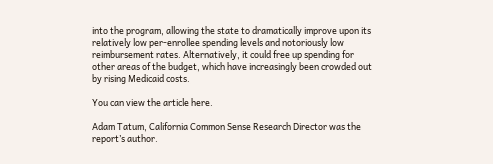into the program, allowing the state to dramatically improve upon its relatively low per-enrollee spending levels and notoriously low reimbursement rates. Alternatively, it could free up spending for other areas of the budget, which have increasingly been crowded out by rising Medicaid costs.

You can view the article here.

Adam Tatum, California Common Sense Research Director was the report’s author.